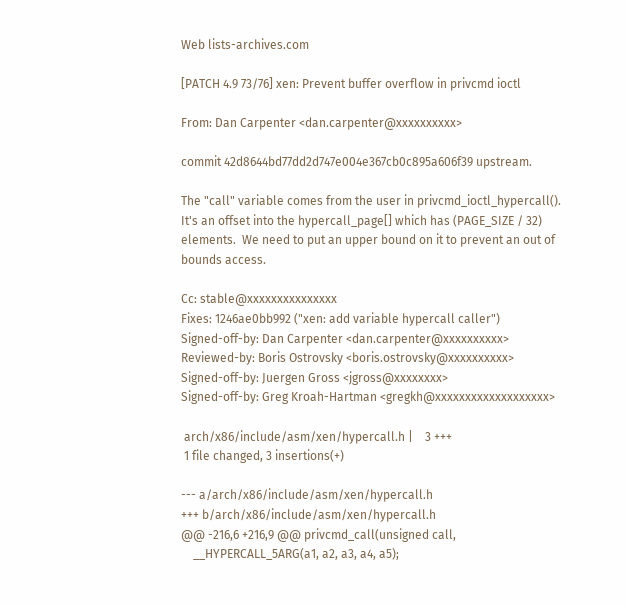Web lists-archives.com

[PATCH 4.9 73/76] xen: Prevent buffer overflow in privcmd ioctl

From: Dan Carpenter <dan.carpenter@xxxxxxxxxx>

commit 42d8644bd77dd2d747e004e367cb0c895a606f39 upstream.

The "call" variable comes from the user in privcmd_ioctl_hypercall().
It's an offset into the hypercall_page[] which has (PAGE_SIZE / 32)
elements.  We need to put an upper bound on it to prevent an out of
bounds access.

Cc: stable@xxxxxxxxxxxxxxx
Fixes: 1246ae0bb992 ("xen: add variable hypercall caller")
Signed-off-by: Dan Carpenter <dan.carpenter@xxxxxxxxxx>
Reviewed-by: Boris Ostrovsky <boris.ostrovsky@xxxxxxxxxx>
Signed-off-by: Juergen Gross <jgross@xxxxxxxx>
Signed-off-by: Greg Kroah-Hartman <gregkh@xxxxxxxxxxxxxxxxxxx>

 arch/x86/include/asm/xen/hypercall.h |    3 +++
 1 file changed, 3 insertions(+)

--- a/arch/x86/include/asm/xen/hypercall.h
+++ b/arch/x86/include/asm/xen/hypercall.h
@@ -216,6 +216,9 @@ privcmd_call(unsigned call,
    __HYPERCALL_5ARG(a1, a2, a3, a4, a5);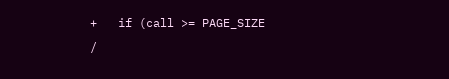+   if (call >= PAGE_SIZE /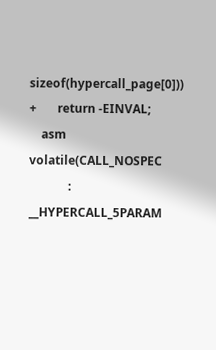sizeof(hypercall_page[0]))
+       return -EINVAL;
    asm volatile(CALL_NOSPEC
             : __HYPERCALL_5PARAM